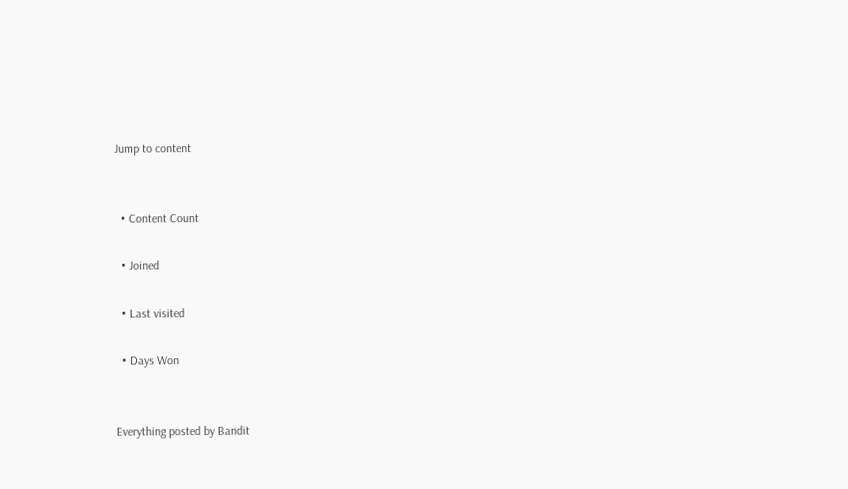Jump to content


  • Content Count

  • Joined

  • Last visited

  • Days Won


Everything posted by Bandit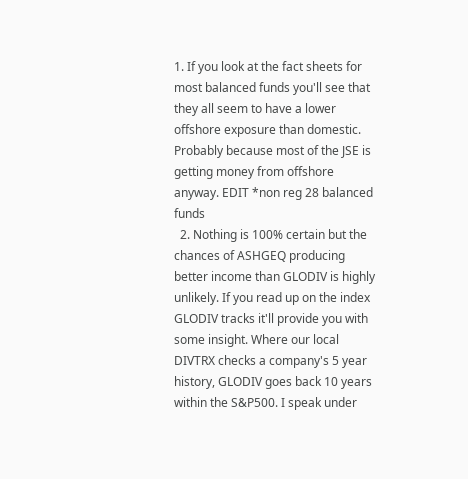1. If you look at the fact sheets for most balanced funds you'll see that they all seem to have a lower offshore exposure than domestic. Probably because most of the JSE is getting money from offshore anyway. EDIT *non reg 28 balanced funds
  2. Nothing is 100% certain but the chances of ASHGEQ producing better income than GLODIV is highly unlikely. If you read up on the index GLODIV tracks it'll provide you with some insight. Where our local DIVTRX checks a company's 5 year history, GLODIV goes back 10 years within the S&P500. I speak under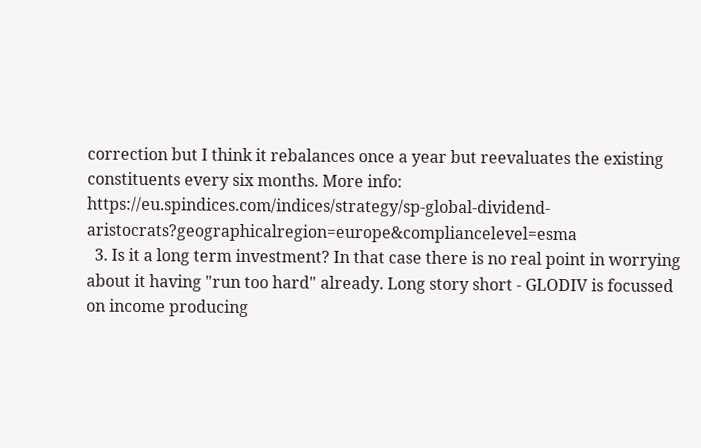correction but I think it rebalances once a year but reevaluates the existing constituents every six months. More info: https://eu.spindices.com/indices/strategy/sp-global-dividend-aristocrats?geographicalregion=europe&compliancelevel=esma
  3. Is it a long term investment? In that case there is no real point in worrying about it having "run too hard" already. Long story short - GLODIV is focussed on income producing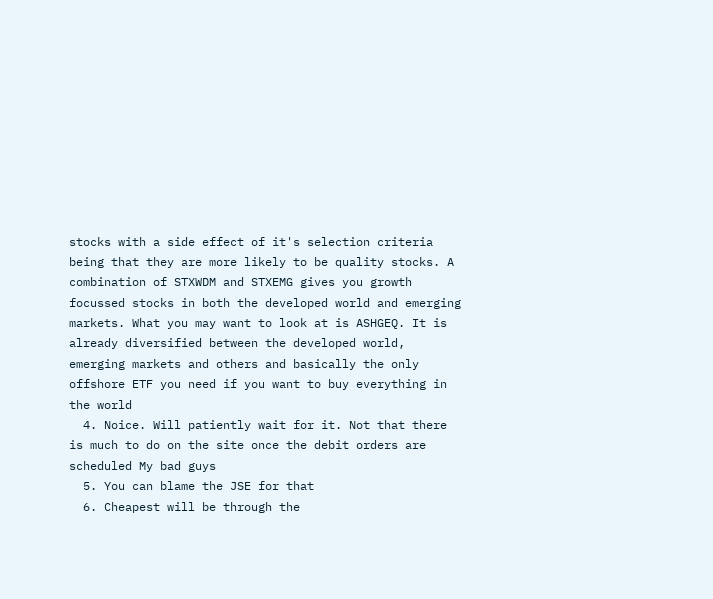stocks with a side effect of it's selection criteria being that they are more likely to be quality stocks. A combination of STXWDM and STXEMG gives you growth focussed stocks in both the developed world and emerging markets. What you may want to look at is ASHGEQ. It is already diversified between the developed world, emerging markets and others and basically the only offshore ETF you need if you want to buy everything in the world
  4. Noice. Will patiently wait for it. Not that there is much to do on the site once the debit orders are scheduled My bad guys
  5. You can blame the JSE for that
  6. Cheapest will be through the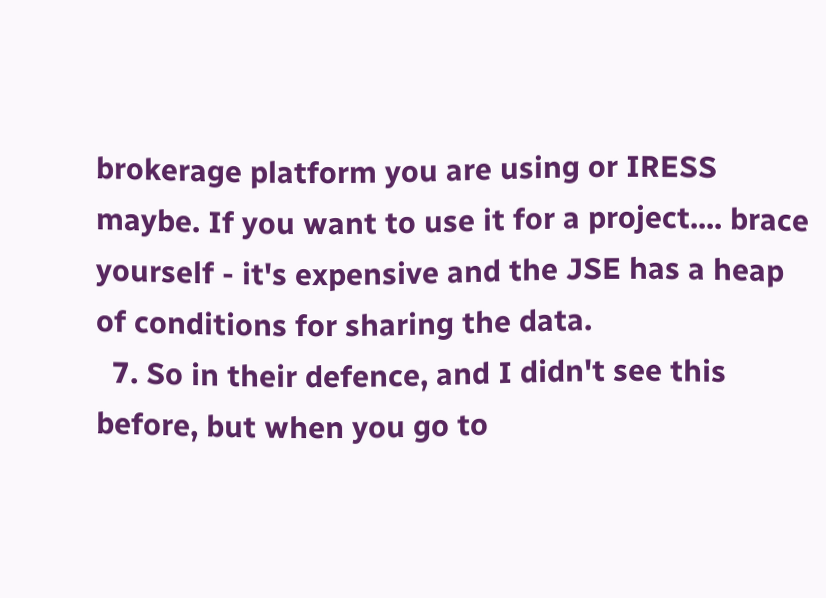brokerage platform you are using or IRESS maybe. If you want to use it for a project.... brace yourself - it's expensive and the JSE has a heap of conditions for sharing the data.
  7. So in their defence, and I didn't see this before, but when you go to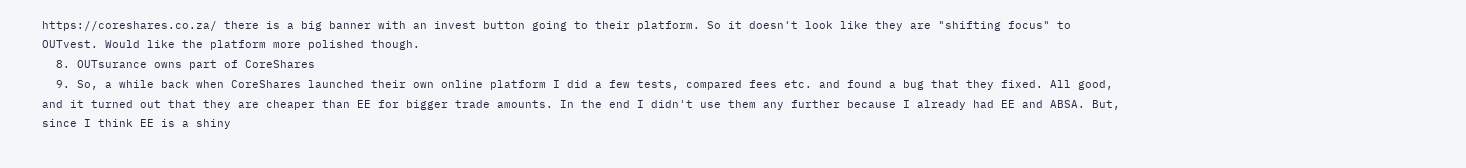https://coreshares.co.za/ there is a big banner with an invest button going to their platform. So it doesn't look like they are "shifting focus" to OUTvest. Would like the platform more polished though.
  8. OUTsurance owns part of CoreShares
  9. So, a while back when CoreShares launched their own online platform I did a few tests, compared fees etc. and found a bug that they fixed. All good, and it turned out that they are cheaper than EE for bigger trade amounts. In the end I didn't use them any further because I already had EE and ABSA. But, since I think EE is a shiny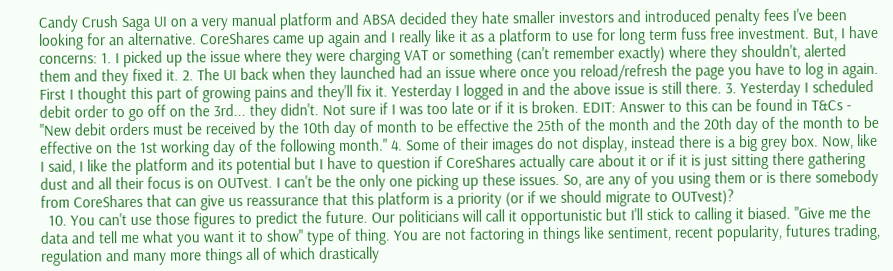Candy Crush Saga UI on a very manual platform and ABSA decided they hate smaller investors and introduced penalty fees I've been looking for an alternative. CoreShares came up again and I really like it as a platform to use for long term fuss free investment. But, I have concerns: 1. I picked up the issue where they were charging VAT or something (can't remember exactly) where they shouldn't, alerted them and they fixed it. 2. The UI back when they launched had an issue where once you reload/refresh the page you have to log in again. First I thought this part of growing pains and they'll fix it. Yesterday I logged in and the above issue is still there. 3. Yesterday I scheduled debit order to go off on the 3rd... they didn't. Not sure if I was too late or if it is broken. EDIT: Answer to this can be found in T&Cs - "New debit orders must be received by the 10th day of month to be effective the 25th of the month and the 20th day of the month to be effective on the 1st working day of the following month." 4. Some of their images do not display, instead there is a big grey box. Now, like I said, I like the platform and its potential but I have to question if CoreShares actually care about it or if it is just sitting there gathering dust and all their focus is on OUTvest. I can't be the only one picking up these issues. So, are any of you using them or is there somebody from CoreShares that can give us reassurance that this platform is a priority (or if we should migrate to OUTvest)?
  10. You can't use those figures to predict the future. Our politicians will call it opportunistic but I'll stick to calling it biased. "Give me the data and tell me what you want it to show" type of thing. You are not factoring in things like sentiment, recent popularity, futures trading, regulation and many more things all of which drastically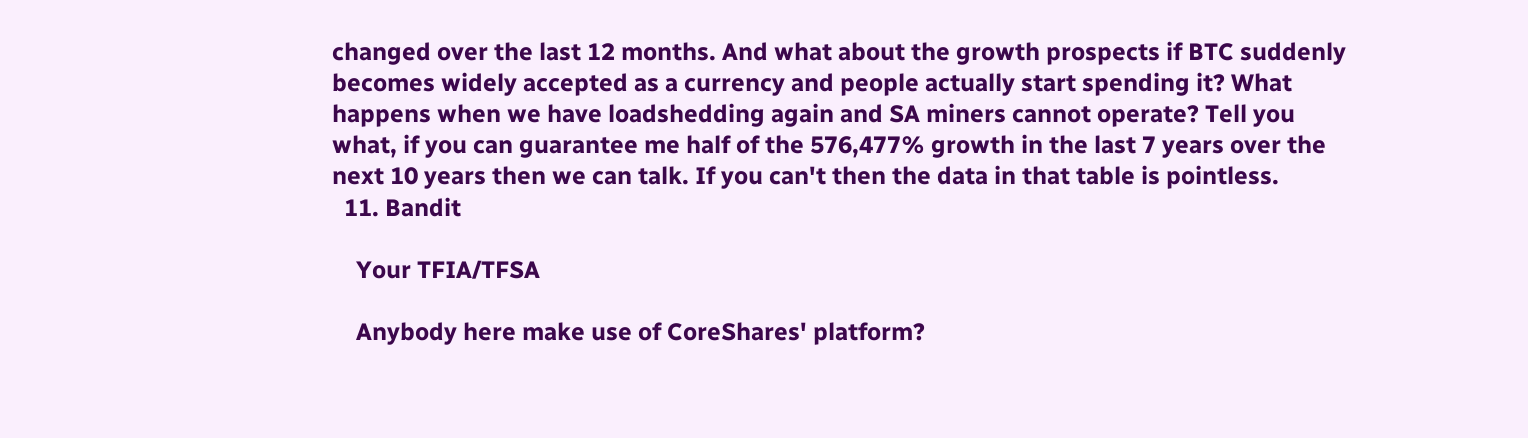changed over the last 12 months. And what about the growth prospects if BTC suddenly becomes widely accepted as a currency and people actually start spending it? What happens when we have loadshedding again and SA miners cannot operate? Tell you what, if you can guarantee me half of the 576,477% growth in the last 7 years over the next 10 years then we can talk. If you can't then the data in that table is pointless.
  11. Bandit

    Your TFIA/TFSA

    Anybody here make use of CoreShares' platform?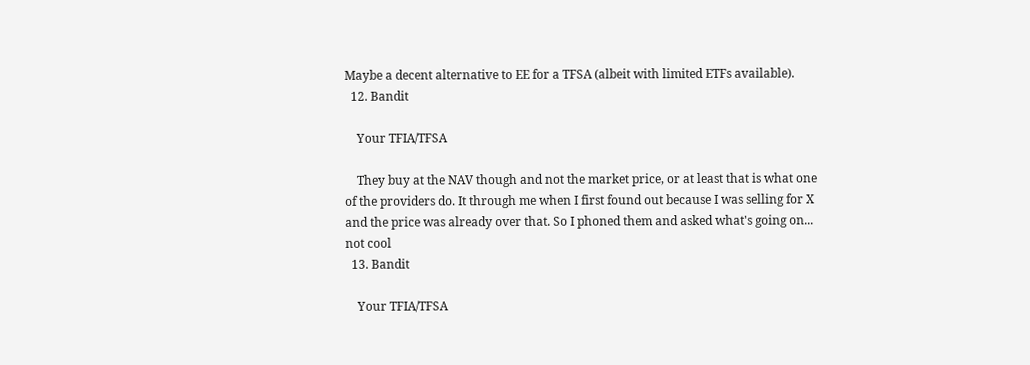Maybe a decent alternative to EE for a TFSA (albeit with limited ETFs available).
  12. Bandit

    Your TFIA/TFSA

    They buy at the NAV though and not the market price, or at least that is what one of the providers do. It through me when I first found out because I was selling for X and the price was already over that. So I phoned them and asked what's going on... not cool
  13. Bandit

    Your TFIA/TFSA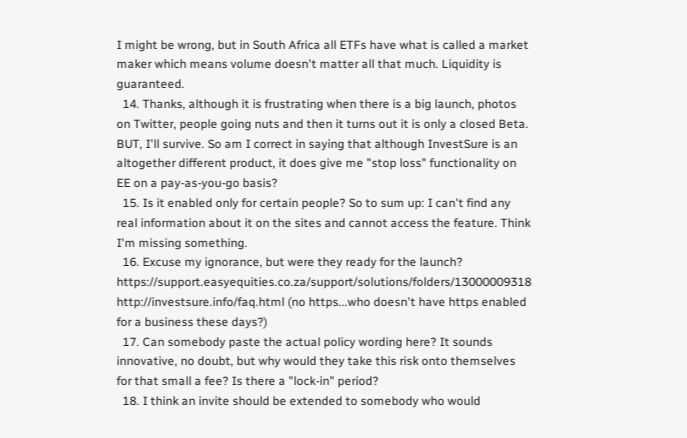I might be wrong, but in South Africa all ETFs have what is called a market maker which means volume doesn't matter all that much. Liquidity is guaranteed.
  14. Thanks, although it is frustrating when there is a big launch, photos on Twitter, people going nuts and then it turns out it is only a closed Beta. BUT, I'll survive. So am I correct in saying that although InvestSure is an altogether different product, it does give me "stop loss" functionality on EE on a pay-as-you-go basis?
  15. Is it enabled only for certain people? So to sum up: I can't find any real information about it on the sites and cannot access the feature. Think I'm missing something.
  16. Excuse my ignorance, but were they ready for the launch? https://support.easyequities.co.za/support/solutions/folders/13000009318 http://investsure.info/faq.html (no https...who doesn't have https enabled for a business these days?)
  17. Can somebody paste the actual policy wording here? It sounds innovative, no doubt, but why would they take this risk onto themselves for that small a fee? Is there a "lock-in" period?
  18. I think an invite should be extended to somebody who would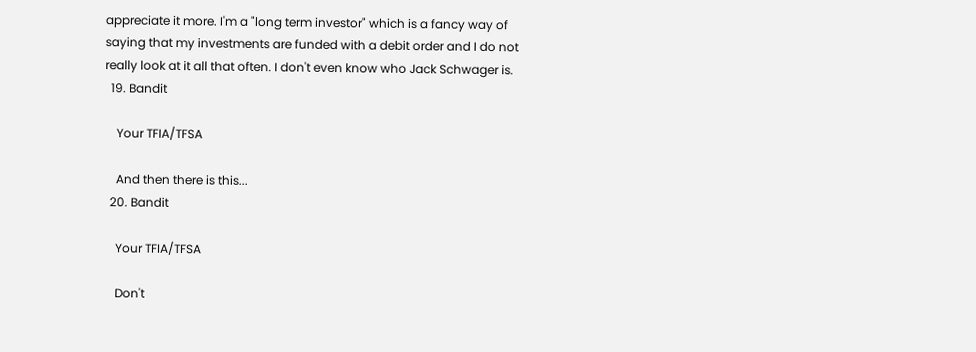appreciate it more. I'm a "long term investor" which is a fancy way of saying that my investments are funded with a debit order and I do not really look at it all that often. I don't even know who Jack Schwager is.
  19. Bandit

    Your TFIA/TFSA

    And then there is this...
  20. Bandit

    Your TFIA/TFSA

    Don't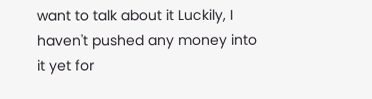want to talk about it Luckily, I haven't pushed any money into it yet for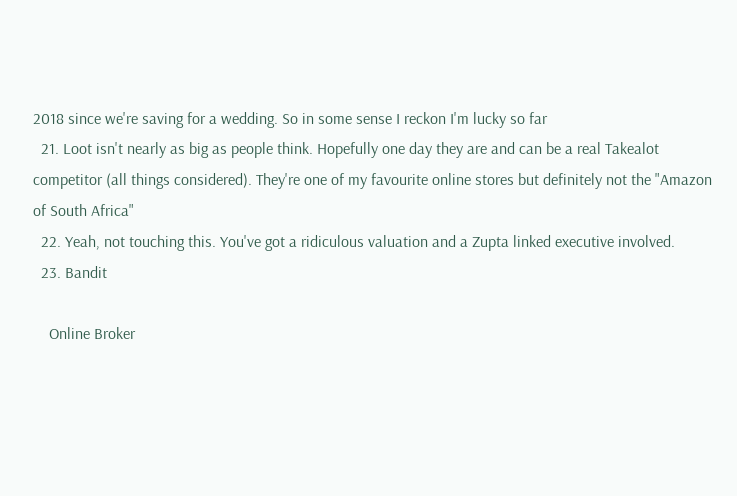2018 since we're saving for a wedding. So in some sense I reckon I'm lucky so far
  21. Loot isn't nearly as big as people think. Hopefully one day they are and can be a real Takealot competitor (all things considered). They're one of my favourite online stores but definitely not the "Amazon of South Africa"
  22. Yeah, not touching this. You've got a ridiculous valuation and a Zupta linked executive involved.
  23. Bandit

    Online Broker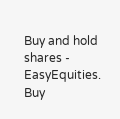Buy and hold shares - EasyEquities. Buy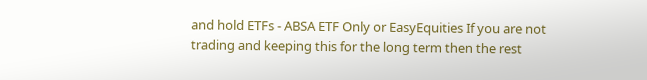and hold ETFs - ABSA ETF Only or EasyEquities If you are not trading and keeping this for the long term then the rest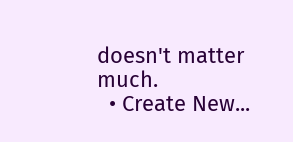doesn't matter much.
  • Create New...